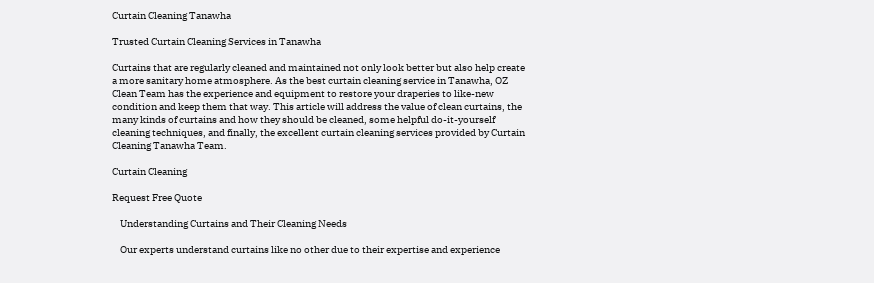Curtain Cleaning Tanawha

Trusted Curtain Cleaning Services in Tanawha

Curtains that are regularly cleaned and maintained not only look better but also help create a more sanitary home atmosphere. As the best curtain cleaning service in Tanawha, OZ Clean Team has the experience and equipment to restore your draperies to like-new condition and keep them that way. This article will address the value of clean curtains, the many kinds of curtains and how they should be cleaned, some helpful do-it-yourself cleaning techniques, and finally, the excellent curtain cleaning services provided by Curtain Cleaning Tanawha Team.

Curtain Cleaning

Request Free Quote

    Understanding Curtains and Their Cleaning Needs

    Our experts understand curtains like no other due to their expertise and experience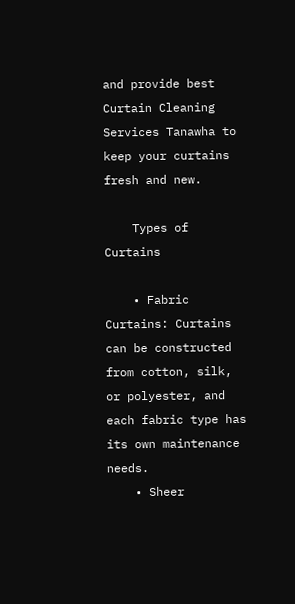and provide best Curtain Cleaning Services Tanawha to keep your curtains fresh and new.

    Types of Curtains

    • Fabric Curtains: Curtains can be constructed from cotton, silk, or polyester, and each fabric type has its own maintenance needs.
    • Sheer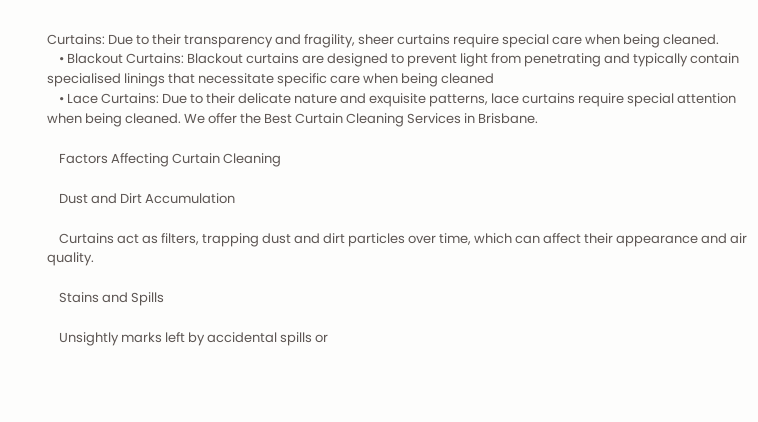Curtains: Due to their transparency and fragility, sheer curtains require special care when being cleaned.
    • Blackout Curtains: Blackout curtains are designed to prevent light from penetrating and typically contain specialised linings that necessitate specific care when being cleaned
    • Lace Curtains: Due to their delicate nature and exquisite patterns, lace curtains require special attention when being cleaned. We offer the Best Curtain Cleaning Services in Brisbane.

    Factors Affecting Curtain Cleaning

    Dust and Dirt Accumulation

    Curtains act as filters, trapping dust and dirt particles over time, which can affect their appearance and air quality.

    Stains and Spills

    Unsightly marks left by accidental spills or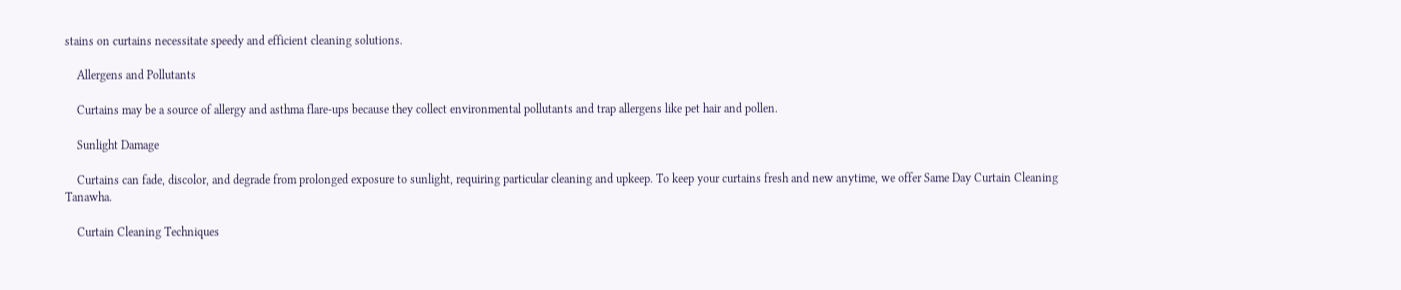stains on curtains necessitate speedy and efficient cleaning solutions.

    Allergens and Pollutants

    Curtains may be a source of allergy and asthma flare-ups because they collect environmental pollutants and trap allergens like pet hair and pollen.

    Sunlight Damage

    Curtains can fade, discolor, and degrade from prolonged exposure to sunlight, requiring particular cleaning and upkeep. To keep your curtains fresh and new anytime, we offer Same Day Curtain Cleaning Tanawha.

    Curtain Cleaning Techniques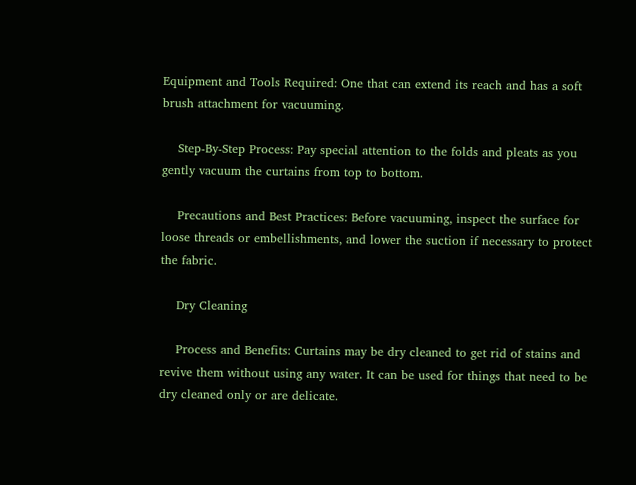Equipment and Tools Required: One that can extend its reach and has a soft brush attachment for vacuuming.

    Step-By-Step Process: Pay special attention to the folds and pleats as you gently vacuum the curtains from top to bottom.

    Precautions and Best Practices: Before vacuuming, inspect the surface for loose threads or embellishments, and lower the suction if necessary to protect the fabric.

    Dry Cleaning

    Process and Benefits: Curtains may be dry cleaned to get rid of stains and revive them without using any water. It can be used for things that need to be dry cleaned only or are delicate.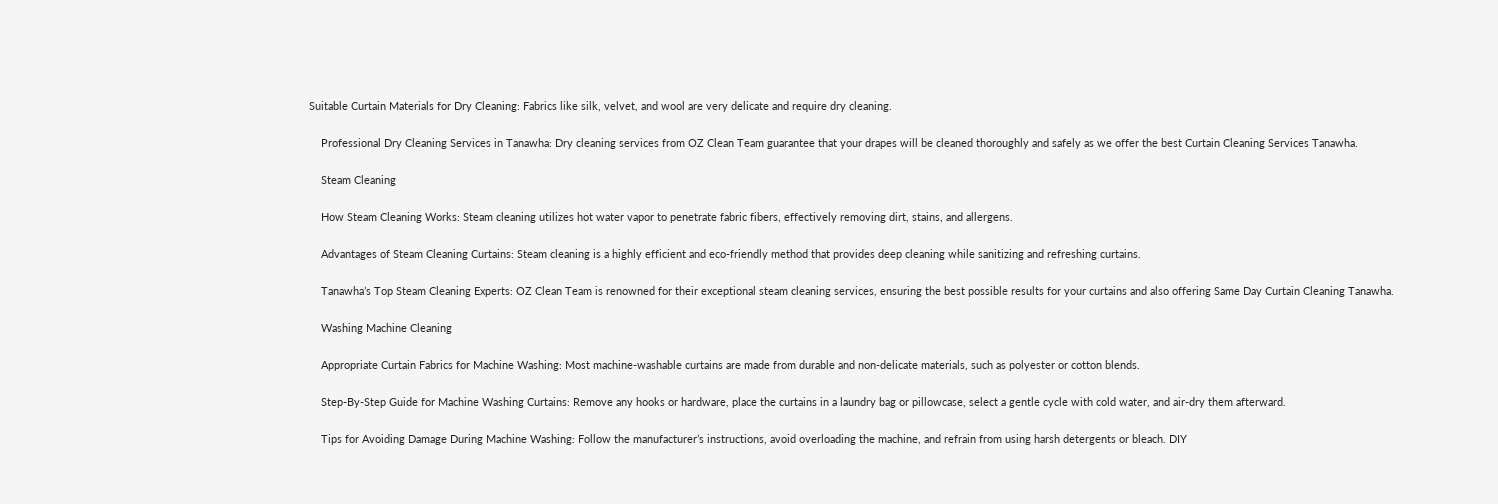Suitable Curtain Materials for Dry Cleaning: Fabrics like silk, velvet, and wool are very delicate and require dry cleaning.

    Professional Dry Cleaning Services in Tanawha: Dry cleaning services from OZ Clean Team guarantee that your drapes will be cleaned thoroughly and safely as we offer the best Curtain Cleaning Services Tanawha.

    Steam Cleaning

    How Steam Cleaning Works: Steam cleaning utilizes hot water vapor to penetrate fabric fibers, effectively removing dirt, stains, and allergens.

    Advantages of Steam Cleaning Curtains: Steam cleaning is a highly efficient and eco-friendly method that provides deep cleaning while sanitizing and refreshing curtains.

    Tanawha’s Top Steam Cleaning Experts: OZ Clean Team is renowned for their exceptional steam cleaning services, ensuring the best possible results for your curtains and also offering Same Day Curtain Cleaning Tanawha.

    Washing Machine Cleaning

    Appropriate Curtain Fabrics for Machine Washing: Most machine-washable curtains are made from durable and non-delicate materials, such as polyester or cotton blends.

    Step-By-Step Guide for Machine Washing Curtains: Remove any hooks or hardware, place the curtains in a laundry bag or pillowcase, select a gentle cycle with cold water, and air-dry them afterward.

    Tips for Avoiding Damage During Machine Washing: Follow the manufacturer’s instructions, avoid overloading the machine, and refrain from using harsh detergents or bleach. DIY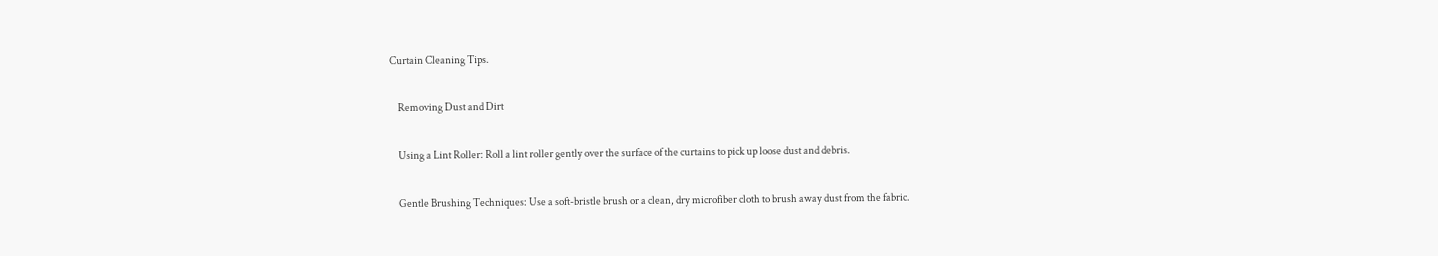Curtain Cleaning Tips.

    Removing Dust and Dirt

    Using a Lint Roller: Roll a lint roller gently over the surface of the curtains to pick up loose dust and debris.

    Gentle Brushing Techniques: Use a soft-bristle brush or a clean, dry microfiber cloth to brush away dust from the fabric.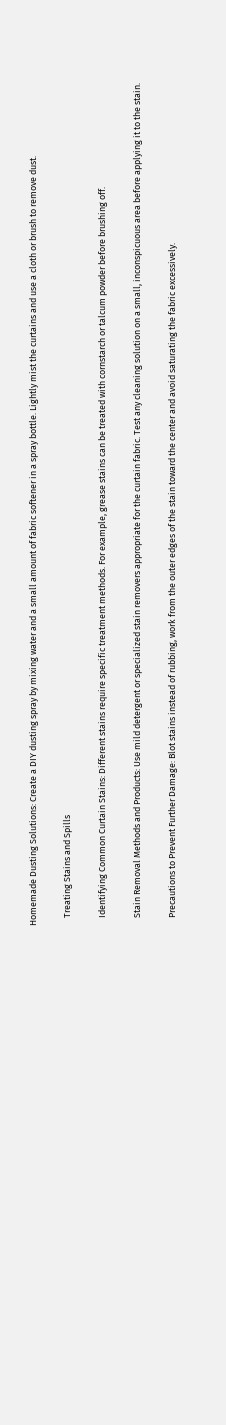Homemade Dusting Solutions: Create a DIY dusting spray by mixing water and a small amount of fabric softener in a spray bottle. Lightly mist the curtains and use a cloth or brush to remove dust.

    Treating Stains and Spills

    Identifying Common Curtain Stains: Different stains require specific treatment methods. For example, grease stains can be treated with cornstarch or talcum powder before brushing off.

    Stain Removal Methods and Products: Use mild detergent or specialized stain removers appropriate for the curtain fabric. Test any cleaning solution on a small, inconspicuous area before applying it to the stain.

    Precautions to Prevent Further Damage: Blot stains instead of rubbing, work from the outer edges of the stain toward the center and avoid saturating the fabric excessively.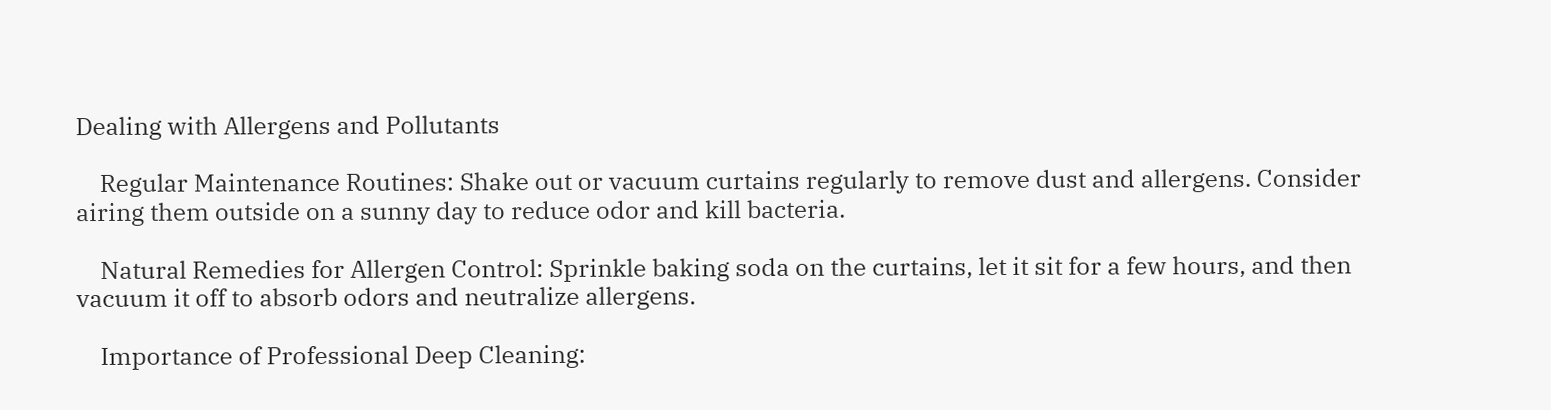Dealing with Allergens and Pollutants

    Regular Maintenance Routines: Shake out or vacuum curtains regularly to remove dust and allergens. Consider airing them outside on a sunny day to reduce odor and kill bacteria.

    Natural Remedies for Allergen Control: Sprinkle baking soda on the curtains, let it sit for a few hours, and then vacuum it off to absorb odors and neutralize allergens.

    Importance of Professional Deep Cleaning: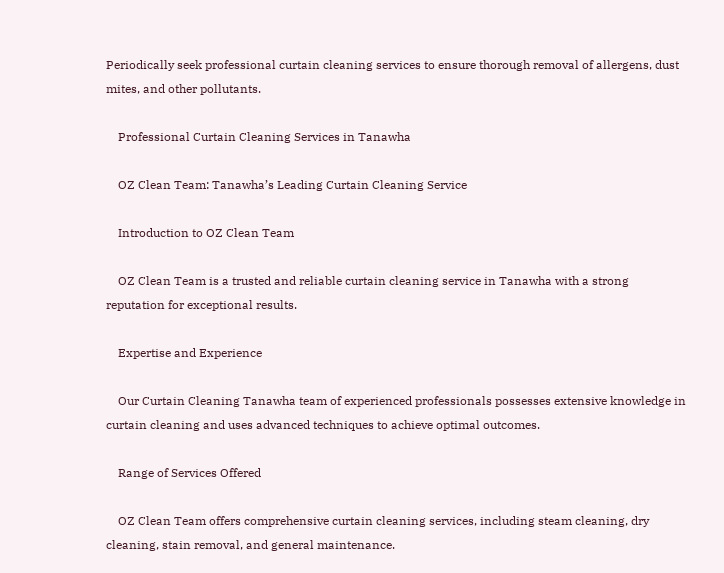Periodically seek professional curtain cleaning services to ensure thorough removal of allergens, dust mites, and other pollutants.

    Professional Curtain Cleaning Services in Tanawha

    OZ Clean Team: Tanawha’s Leading Curtain Cleaning Service

    Introduction to OZ Clean Team

    OZ Clean Team is a trusted and reliable curtain cleaning service in Tanawha with a strong reputation for exceptional results.

    Expertise and Experience

    Our Curtain Cleaning Tanawha team of experienced professionals possesses extensive knowledge in curtain cleaning and uses advanced techniques to achieve optimal outcomes.

    Range of Services Offered

    OZ Clean Team offers comprehensive curtain cleaning services, including steam cleaning, dry cleaning, stain removal, and general maintenance.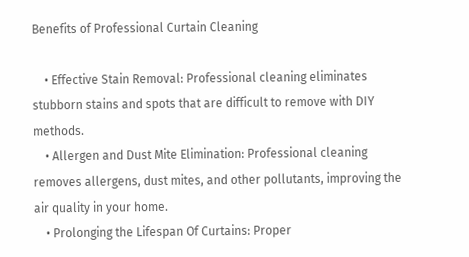Benefits of Professional Curtain Cleaning

    • Effective Stain Removal: Professional cleaning eliminates stubborn stains and spots that are difficult to remove with DIY methods.
    • Allergen and Dust Mite Elimination: Professional cleaning removes allergens, dust mites, and other pollutants, improving the air quality in your home.
    • Prolonging the Lifespan Of Curtains: Proper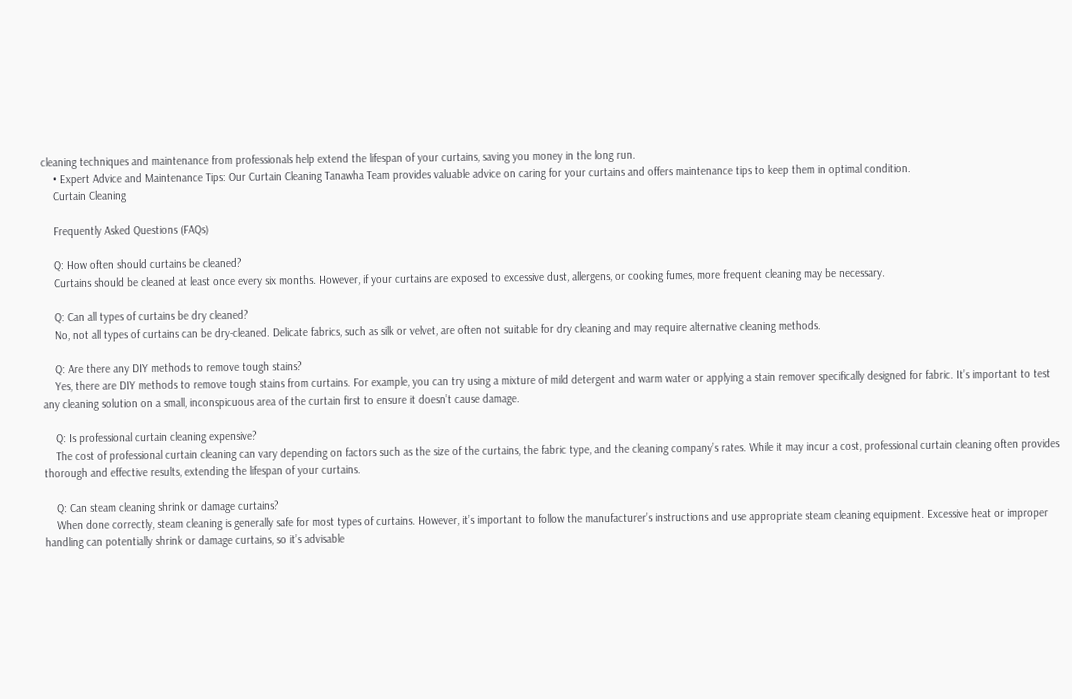cleaning techniques and maintenance from professionals help extend the lifespan of your curtains, saving you money in the long run.
    • Expert Advice and Maintenance Tips: Our Curtain Cleaning Tanawha Team provides valuable advice on caring for your curtains and offers maintenance tips to keep them in optimal condition.
    Curtain Cleaning

    Frequently Asked Questions (FAQs)

    Q: How often should curtains be cleaned?
    Curtains should be cleaned at least once every six months. However, if your curtains are exposed to excessive dust, allergens, or cooking fumes, more frequent cleaning may be necessary.

    Q: Can all types of curtains be dry cleaned?
    No, not all types of curtains can be dry-cleaned. Delicate fabrics, such as silk or velvet, are often not suitable for dry cleaning and may require alternative cleaning methods.

    Q: Are there any DIY methods to remove tough stains?
    Yes, there are DIY methods to remove tough stains from curtains. For example, you can try using a mixture of mild detergent and warm water or applying a stain remover specifically designed for fabric. It’s important to test any cleaning solution on a small, inconspicuous area of the curtain first to ensure it doesn’t cause damage.

    Q: Is professional curtain cleaning expensive?
    The cost of professional curtain cleaning can vary depending on factors such as the size of the curtains, the fabric type, and the cleaning company’s rates. While it may incur a cost, professional curtain cleaning often provides thorough and effective results, extending the lifespan of your curtains.

    Q: Can steam cleaning shrink or damage curtains?
    When done correctly, steam cleaning is generally safe for most types of curtains. However, it’s important to follow the manufacturer’s instructions and use appropriate steam cleaning equipment. Excessive heat or improper handling can potentially shrink or damage curtains, so it’s advisable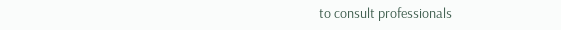to consult professionals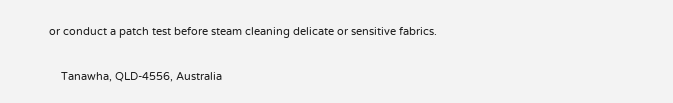or conduct a patch test before steam cleaning delicate or sensitive fabrics.

    Tanawha, QLD-4556, Australia